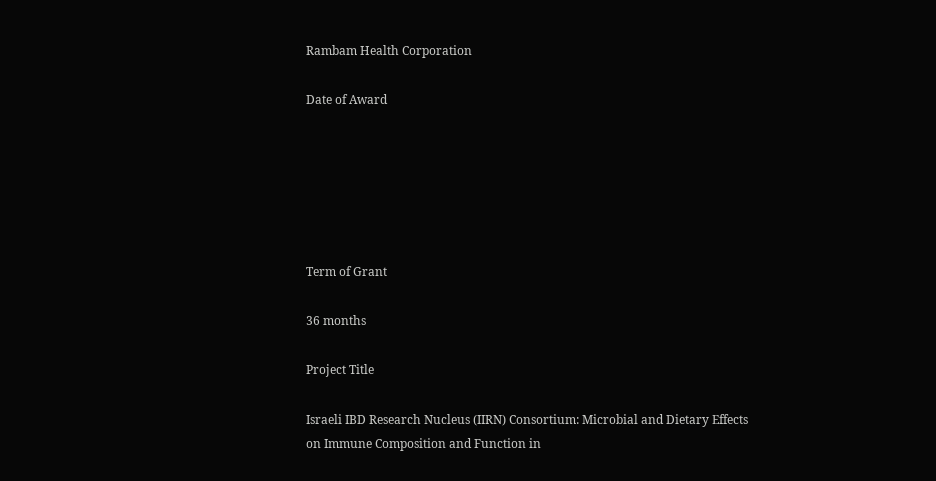Rambam Health Corporation

Date of Award






Term of Grant

36 months

Project Title

Israeli IBD Research Nucleus (IIRN) Consortium: Microbial and Dietary Effects on Immune Composition and Function in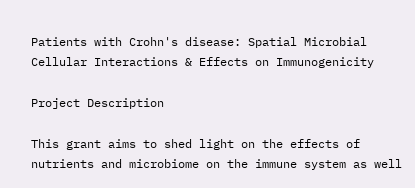Patients with Crohn's disease: Spatial Microbial Cellular Interactions & Effects on Immunogenicity

Project Description

This grant aims to shed light on the effects of nutrients and microbiome on the immune system as well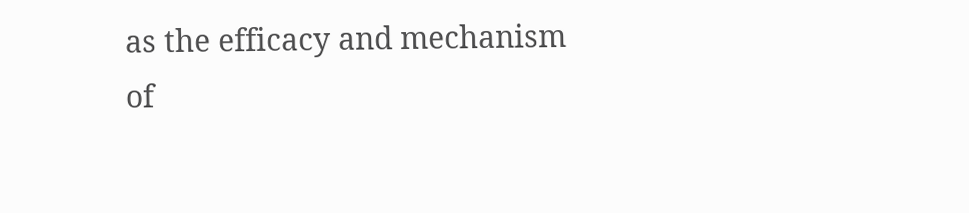as the efficacy and mechanism of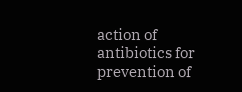action of antibiotics for prevention of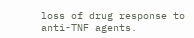loss of drug response to anti-TNF agents.